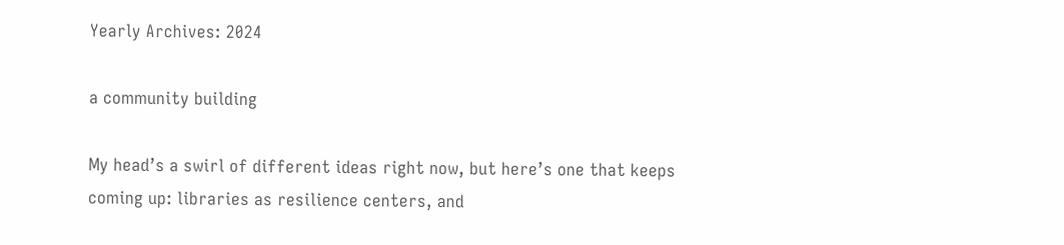Yearly Archives: 2024

a community building

My head’s a swirl of different ideas right now, but here’s one that keeps coming up: libraries as resilience centers, and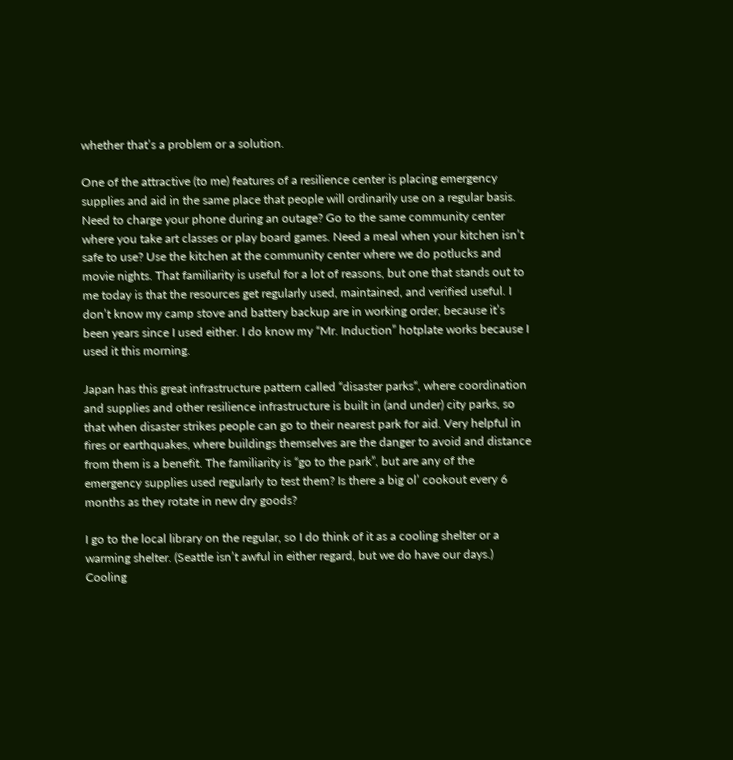whether that’s a problem or a solution.

One of the attractive (to me) features of a resilience center is placing emergency supplies and aid in the same place that people will ordinarily use on a regular basis. Need to charge your phone during an outage? Go to the same community center where you take art classes or play board games. Need a meal when your kitchen isn’t safe to use? Use the kitchen at the community center where we do potlucks and movie nights. That familiarity is useful for a lot of reasons, but one that stands out to me today is that the resources get regularly used, maintained, and verified useful. I don’t know my camp stove and battery backup are in working order, because it’s been years since I used either. I do know my “Mr. Induction” hotplate works because I used it this morning.

Japan has this great infrastructure pattern called “disaster parks“, where coordination and supplies and other resilience infrastructure is built in (and under) city parks, so that when disaster strikes people can go to their nearest park for aid. Very helpful in fires or earthquakes, where buildings themselves are the danger to avoid and distance from them is a benefit. The familiarity is “go to the park”, but are any of the emergency supplies used regularly to test them? Is there a big ol’ cookout every 6 months as they rotate in new dry goods?

I go to the local library on the regular, so I do think of it as a cooling shelter or a warming shelter. (Seattle isn’t awful in either regard, but we do have our days.) Cooling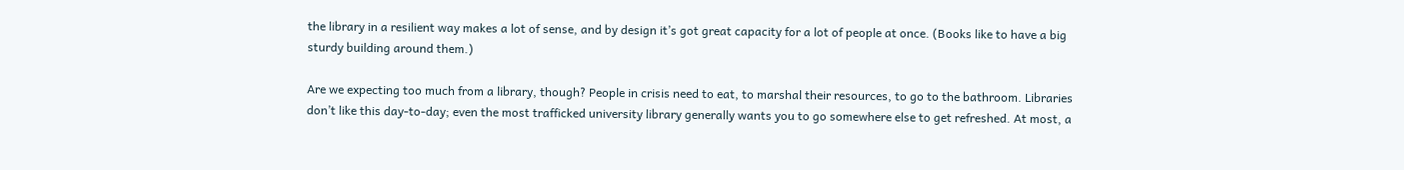the library in a resilient way makes a lot of sense, and by design it’s got great capacity for a lot of people at once. (Books like to have a big sturdy building around them.)

Are we expecting too much from a library, though? People in crisis need to eat, to marshal their resources, to go to the bathroom. Libraries don’t like this day-to-day; even the most trafficked university library generally wants you to go somewhere else to get refreshed. At most, a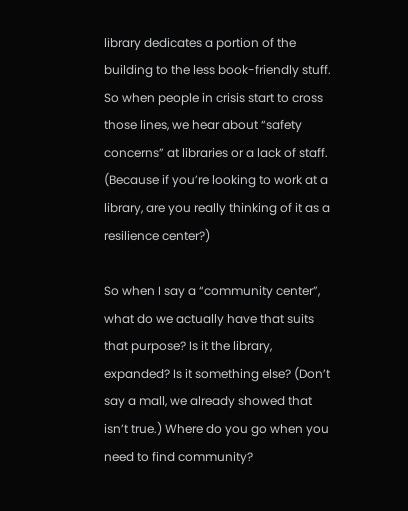library dedicates a portion of the building to the less book-friendly stuff. So when people in crisis start to cross those lines, we hear about “safety concerns” at libraries or a lack of staff. (Because if you’re looking to work at a library, are you really thinking of it as a resilience center?)

So when I say a “community center”, what do we actually have that suits that purpose? Is it the library, expanded? Is it something else? (Don’t say a mall, we already showed that isn’t true.) Where do you go when you need to find community?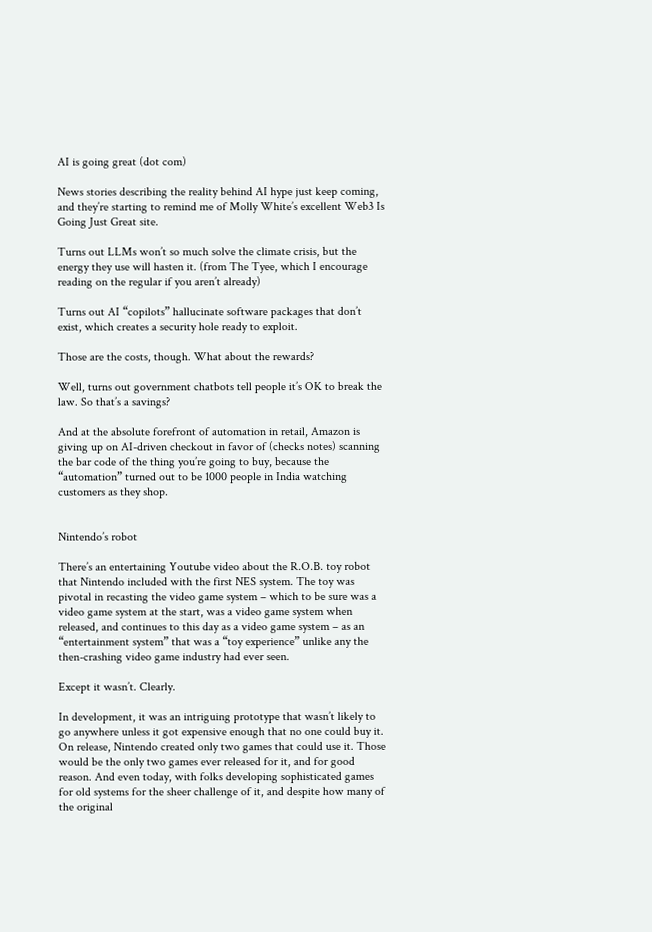AI is going great (dot com)

News stories describing the reality behind AI hype just keep coming, and they’re starting to remind me of Molly White’s excellent Web3 Is Going Just Great site.

Turns out LLMs won’t so much solve the climate crisis, but the energy they use will hasten it. (from The Tyee, which I encourage reading on the regular if you aren’t already)

Turns out AI “copilots” hallucinate software packages that don’t exist, which creates a security hole ready to exploit.

Those are the costs, though. What about the rewards?

Well, turns out government chatbots tell people it’s OK to break the law. So that’s a savings?

And at the absolute forefront of automation in retail, Amazon is giving up on AI-driven checkout in favor of (checks notes) scanning the bar code of the thing you’re going to buy, because the “automation” turned out to be 1000 people in India watching customers as they shop.


Nintendo’s robot

There’s an entertaining Youtube video about the R.O.B. toy robot that Nintendo included with the first NES system. The toy was pivotal in recasting the video game system – which to be sure was a video game system at the start, was a video game system when released, and continues to this day as a video game system – as an “entertainment system” that was a “toy experience” unlike any the then-crashing video game industry had ever seen.

Except it wasn’t. Clearly.

In development, it was an intriguing prototype that wasn’t likely to go anywhere unless it got expensive enough that no one could buy it. On release, Nintendo created only two games that could use it. Those would be the only two games ever released for it, and for good reason. And even today, with folks developing sophisticated games for old systems for the sheer challenge of it, and despite how many of the original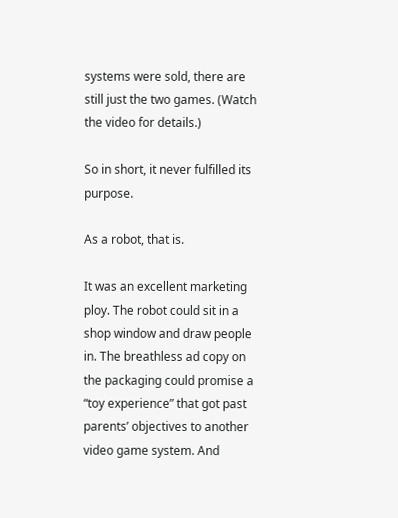systems were sold, there are still just the two games. (Watch the video for details.)

So in short, it never fulfilled its purpose.

As a robot, that is.

It was an excellent marketing ploy. The robot could sit in a shop window and draw people in. The breathless ad copy on the packaging could promise a “toy experience” that got past parents’ objectives to another video game system. And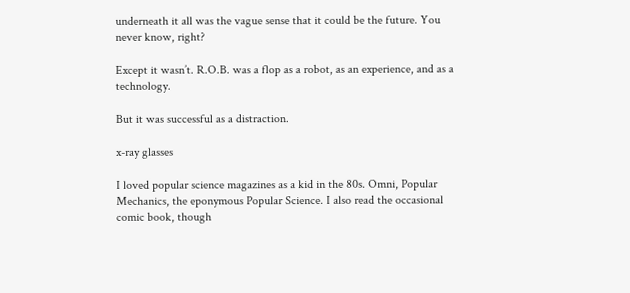underneath it all was the vague sense that it could be the future. You never know, right?

Except it wasn’t. R.O.B. was a flop as a robot, as an experience, and as a technology.

But it was successful as a distraction.

x-ray glasses

I loved popular science magazines as a kid in the 80s. Omni, Popular Mechanics, the eponymous Popular Science. I also read the occasional comic book, though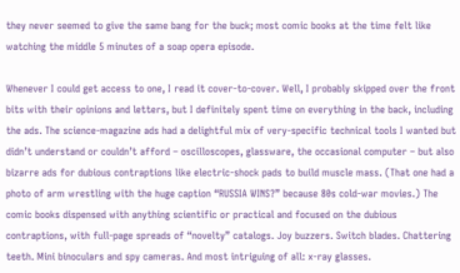they never seemed to give the same bang for the buck; most comic books at the time felt like watching the middle 5 minutes of a soap opera episode.

Whenever I could get access to one, I read it cover-to-cover. Well, I probably skipped over the front bits with their opinions and letters, but I definitely spent time on everything in the back, including the ads. The science-magazine ads had a delightful mix of very-specific technical tools I wanted but didn’t understand or couldn’t afford – oscilloscopes, glassware, the occasional computer – but also bizarre ads for dubious contraptions like electric-shock pads to build muscle mass. (That one had a photo of arm wrestling with the huge caption “RUSSIA WINS?” because 80s cold-war movies.) The comic books dispensed with anything scientific or practical and focused on the dubious contraptions, with full-page spreads of “novelty” catalogs. Joy buzzers. Switch blades. Chattering teeth. Mini binoculars and spy cameras. And most intriguing of all: x-ray glasses.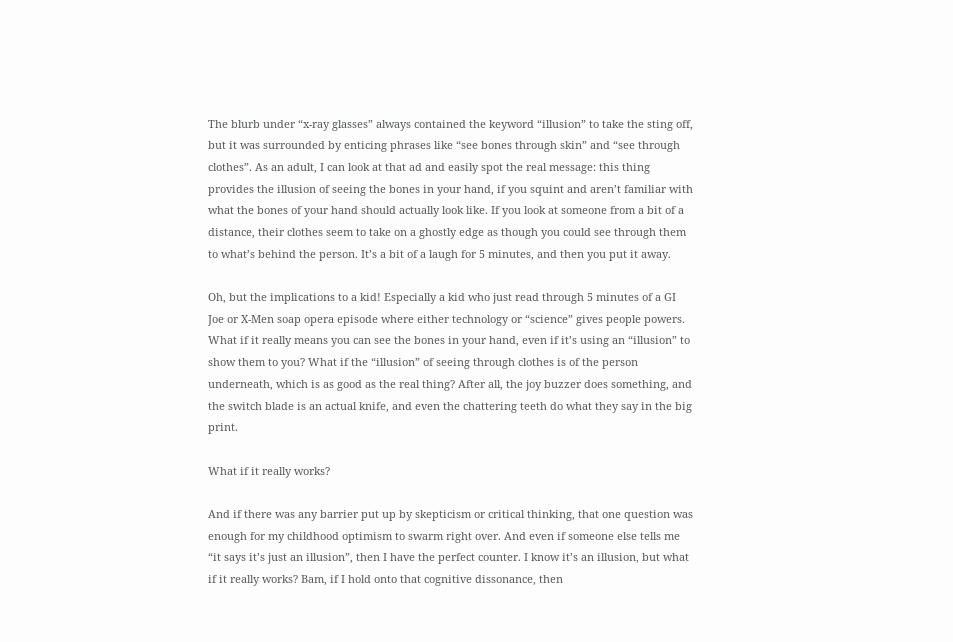The blurb under “x-ray glasses” always contained the keyword “illusion” to take the sting off, but it was surrounded by enticing phrases like “see bones through skin” and “see through clothes”. As an adult, I can look at that ad and easily spot the real message: this thing provides the illusion of seeing the bones in your hand, if you squint and aren’t familiar with what the bones of your hand should actually look like. If you look at someone from a bit of a distance, their clothes seem to take on a ghostly edge as though you could see through them to what’s behind the person. It’s a bit of a laugh for 5 minutes, and then you put it away.

Oh, but the implications to a kid! Especially a kid who just read through 5 minutes of a GI Joe or X-Men soap opera episode where either technology or “science” gives people powers. What if it really means you can see the bones in your hand, even if it’s using an “illusion” to show them to you? What if the “illusion” of seeing through clothes is of the person underneath, which is as good as the real thing? After all, the joy buzzer does something, and the switch blade is an actual knife, and even the chattering teeth do what they say in the big print.

What if it really works?

And if there was any barrier put up by skepticism or critical thinking, that one question was enough for my childhood optimism to swarm right over. And even if someone else tells me “it says it’s just an illusion”, then I have the perfect counter. I know it’s an illusion, but what if it really works? Bam, if I hold onto that cognitive dissonance, then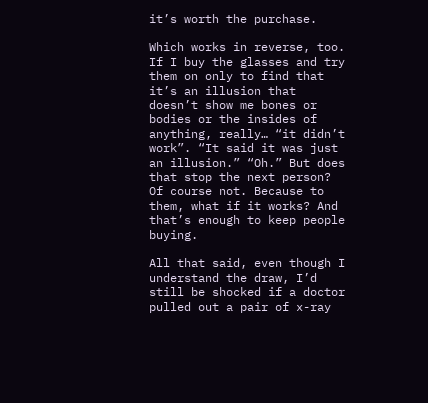it’s worth the purchase.

Which works in reverse, too. If I buy the glasses and try them on only to find that it’s an illusion that doesn’t show me bones or bodies or the insides of anything, really… “it didn’t work”. “It said it was just an illusion.” “Oh.” But does that stop the next person? Of course not. Because to them, what if it works? And that’s enough to keep people buying.

All that said, even though I understand the draw, I’d still be shocked if a doctor pulled out a pair of x-ray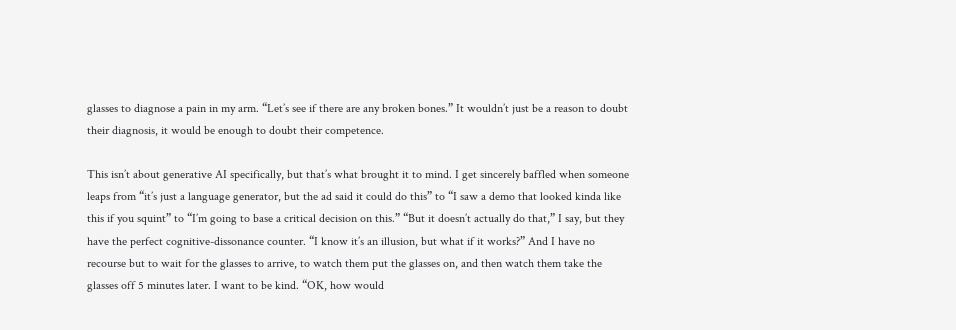glasses to diagnose a pain in my arm. “Let’s see if there are any broken bones.” It wouldn’t just be a reason to doubt their diagnosis, it would be enough to doubt their competence.

This isn’t about generative AI specifically, but that’s what brought it to mind. I get sincerely baffled when someone leaps from “it’s just a language generator, but the ad said it could do this” to “I saw a demo that looked kinda like this if you squint” to “I’m going to base a critical decision on this.” “But it doesn’t actually do that,” I say, but they have the perfect cognitive-dissonance counter. “I know it’s an illusion, but what if it works?” And I have no recourse but to wait for the glasses to arrive, to watch them put the glasses on, and then watch them take the glasses off 5 minutes later. I want to be kind. “OK, how would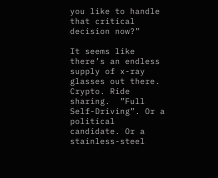you like to handle that critical decision now?”

It seems like there’s an endless supply of x-ray glasses out there. Crypto. Ride sharing.  ”Full Self-Driving”. Or a political candidate. Or a stainless-steel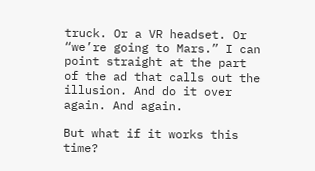truck. Or a VR headset. Or “we’re going to Mars.” I can point straight at the part of the ad that calls out the illusion. And do it over again. And again.

But what if it works this time?